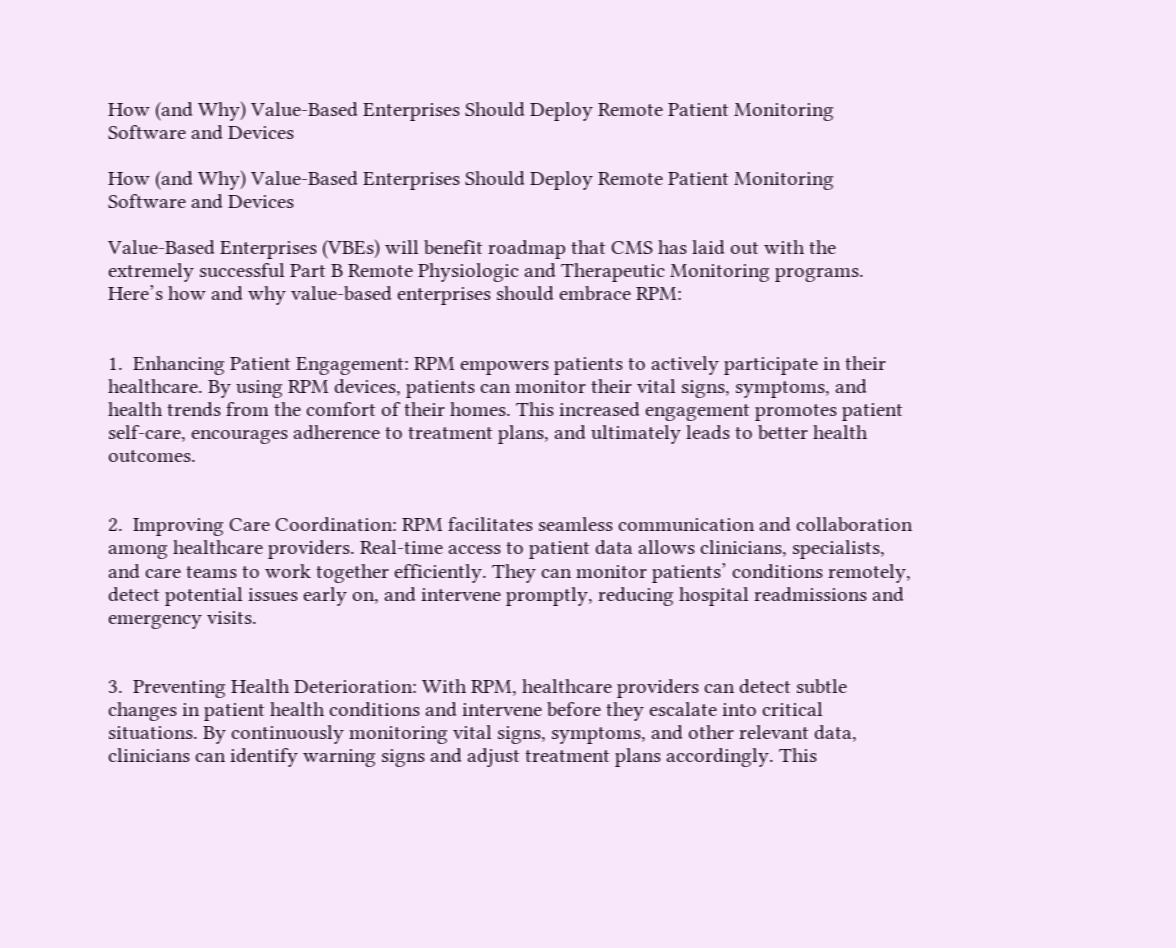How (and Why) Value-Based Enterprises Should Deploy Remote Patient Monitoring Software and Devices

How (and Why) Value-Based Enterprises Should Deploy Remote Patient Monitoring Software and Devices

Value-Based Enterprises (VBEs) will benefit roadmap that CMS has laid out with the extremely successful Part B Remote Physiologic and Therapeutic Monitoring programs. Here’s how and why value-based enterprises should embrace RPM:


1.  Enhancing Patient Engagement: RPM empowers patients to actively participate in their healthcare. By using RPM devices, patients can monitor their vital signs, symptoms, and health trends from the comfort of their homes. This increased engagement promotes patient self-care, encourages adherence to treatment plans, and ultimately leads to better health outcomes.


2.  Improving Care Coordination: RPM facilitates seamless communication and collaboration among healthcare providers. Real-time access to patient data allows clinicians, specialists, and care teams to work together efficiently. They can monitor patients’ conditions remotely, detect potential issues early on, and intervene promptly, reducing hospital readmissions and emergency visits.


3.  Preventing Health Deterioration: With RPM, healthcare providers can detect subtle changes in patient health conditions and intervene before they escalate into critical situations. By continuously monitoring vital signs, symptoms, and other relevant data, clinicians can identify warning signs and adjust treatment plans accordingly. This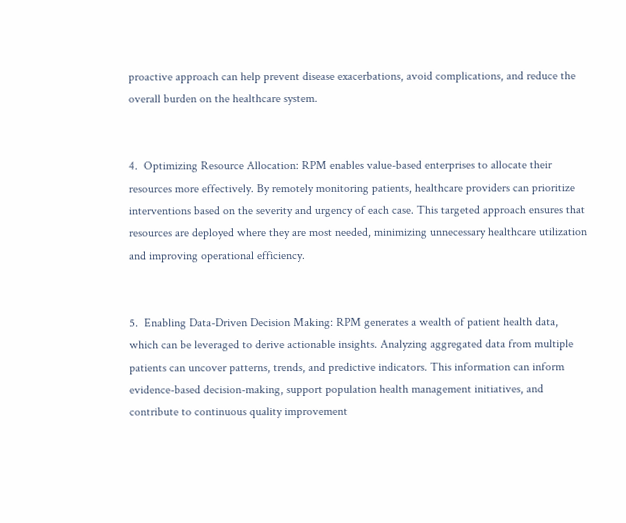proactive approach can help prevent disease exacerbations, avoid complications, and reduce the overall burden on the healthcare system.


4.  Optimizing Resource Allocation: RPM enables value-based enterprises to allocate their resources more effectively. By remotely monitoring patients, healthcare providers can prioritize interventions based on the severity and urgency of each case. This targeted approach ensures that resources are deployed where they are most needed, minimizing unnecessary healthcare utilization and improving operational efficiency.


5.  Enabling Data-Driven Decision Making: RPM generates a wealth of patient health data, which can be leveraged to derive actionable insights. Analyzing aggregated data from multiple patients can uncover patterns, trends, and predictive indicators. This information can inform evidence-based decision-making, support population health management initiatives, and contribute to continuous quality improvement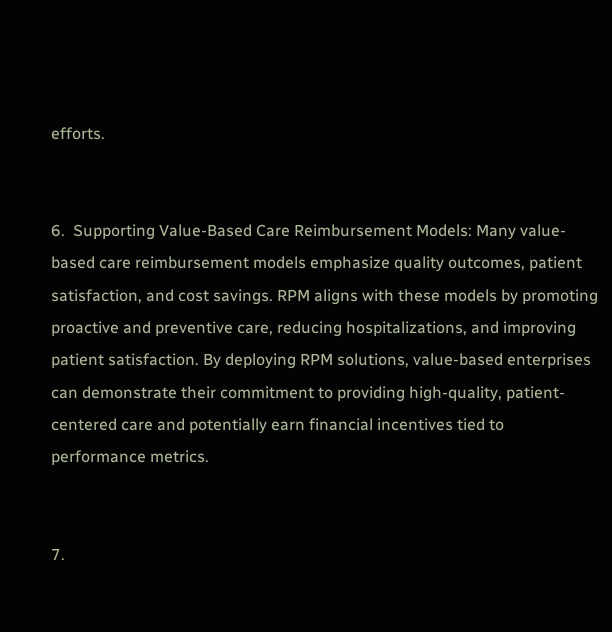efforts.


6.  Supporting Value-Based Care Reimbursement Models: Many value-based care reimbursement models emphasize quality outcomes, patient satisfaction, and cost savings. RPM aligns with these models by promoting proactive and preventive care, reducing hospitalizations, and improving patient satisfaction. By deploying RPM solutions, value-based enterprises can demonstrate their commitment to providing high-quality, patient-centered care and potentially earn financial incentives tied to performance metrics.


7.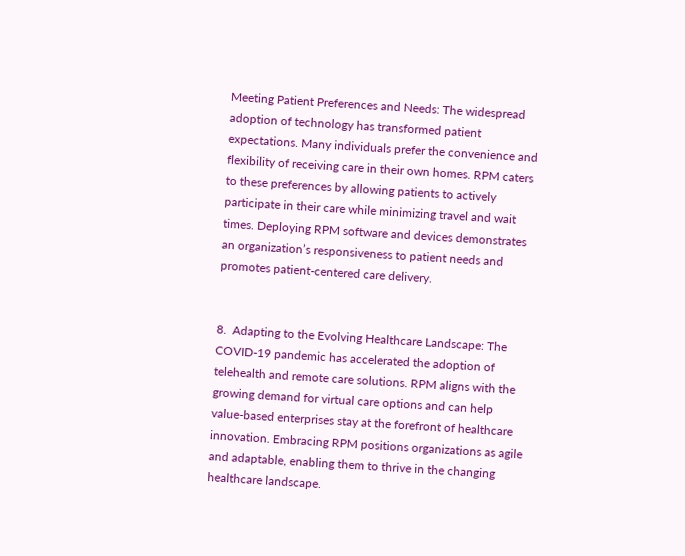Meeting Patient Preferences and Needs: The widespread adoption of technology has transformed patient expectations. Many individuals prefer the convenience and flexibility of receiving care in their own homes. RPM caters to these preferences by allowing patients to actively participate in their care while minimizing travel and wait times. Deploying RPM software and devices demonstrates an organization’s responsiveness to patient needs and promotes patient-centered care delivery.


8.  Adapting to the Evolving Healthcare Landscape: The COVID-19 pandemic has accelerated the adoption of telehealth and remote care solutions. RPM aligns with the growing demand for virtual care options and can help value-based enterprises stay at the forefront of healthcare innovation. Embracing RPM positions organizations as agile and adaptable, enabling them to thrive in the changing healthcare landscape.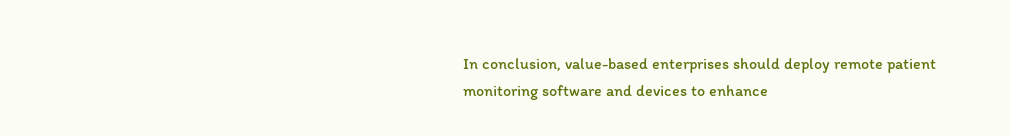In conclusion, value-based enterprises should deploy remote patient monitoring software and devices to enhance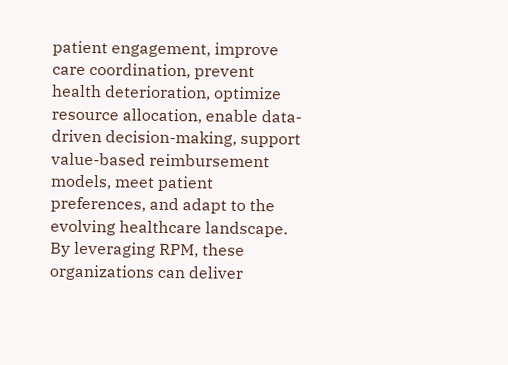patient engagement, improve care coordination, prevent health deterioration, optimize resource allocation, enable data-driven decision-making, support value-based reimbursement models, meet patient preferences, and adapt to the evolving healthcare landscape. By leveraging RPM, these organizations can deliver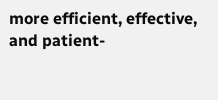more efficient, effective, and patient-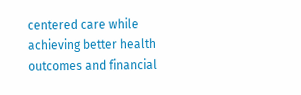centered care while achieving better health outcomes and financial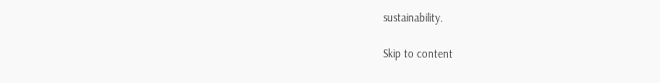sustainability.

Skip to content